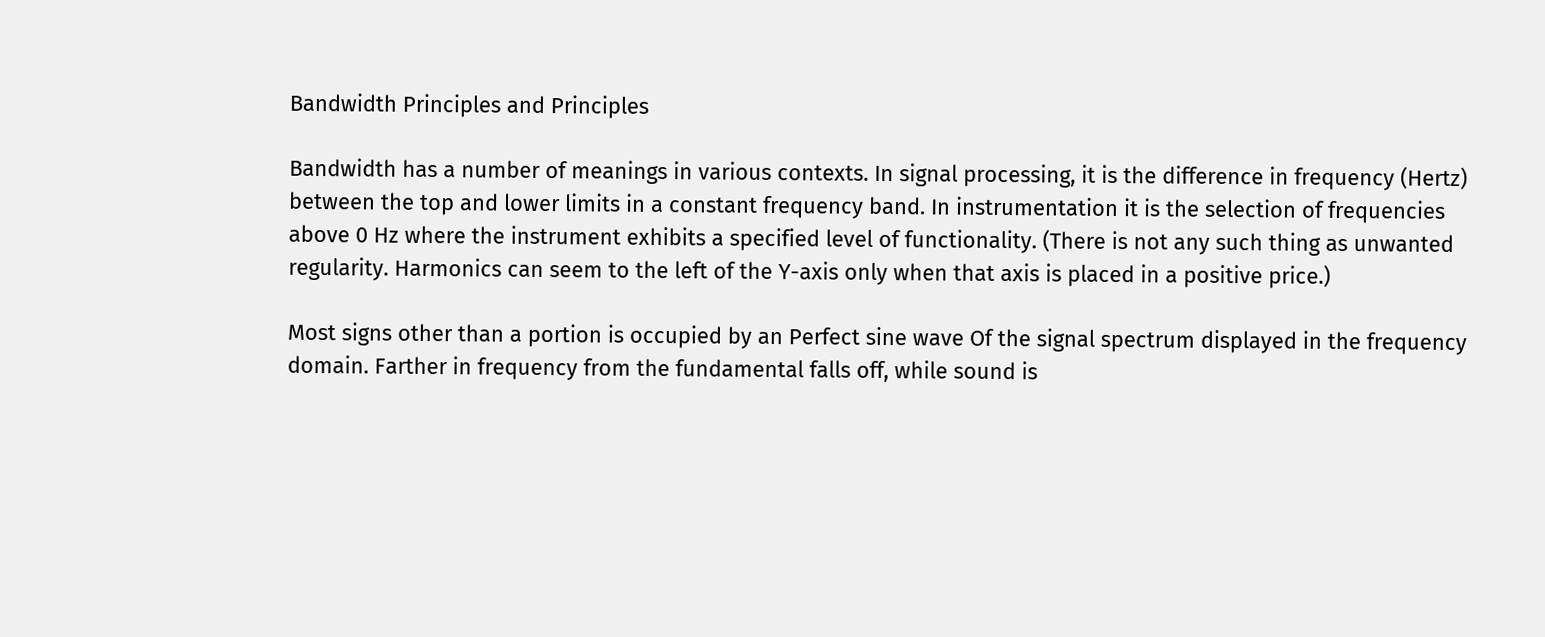Bandwidth Principles and Principles

Bandwidth has a number of meanings in various contexts. In signal processing, it is the difference in frequency (Hertz) between the top and lower limits in a constant frequency band. In instrumentation it is the selection of frequencies above 0 Hz where the instrument exhibits a specified level of functionality. (There is not any such thing as unwanted regularity. Harmonics can seem to the left of the Y-axis only when that axis is placed in a positive price.)

Most signs other than a portion is occupied by an Perfect sine wave Of the signal spectrum displayed in the frequency domain. Farther in frequency from the fundamental falls off, while sound is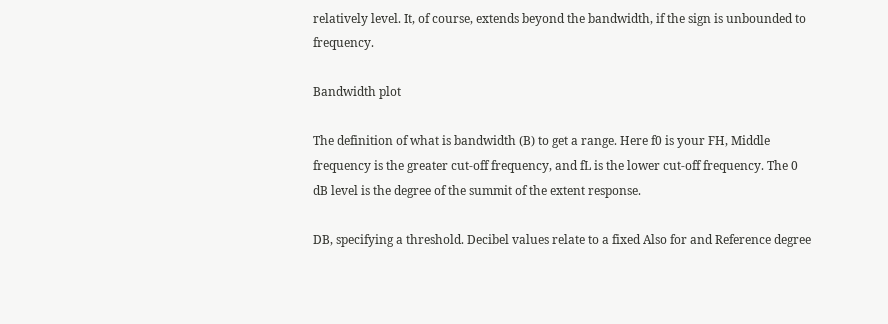relatively level. It, of course, extends beyond the bandwidth, if the sign is unbounded to frequency.

Bandwidth plot

The definition of what is bandwidth (B) to get a range. Here f0 is your FH, Middle frequency is the greater cut-off frequency, and fL is the lower cut-off frequency. The 0 dB level is the degree of the summit of the extent response.

DB, specifying a threshold. Decibel values relate to a fixed Also for and Reference degree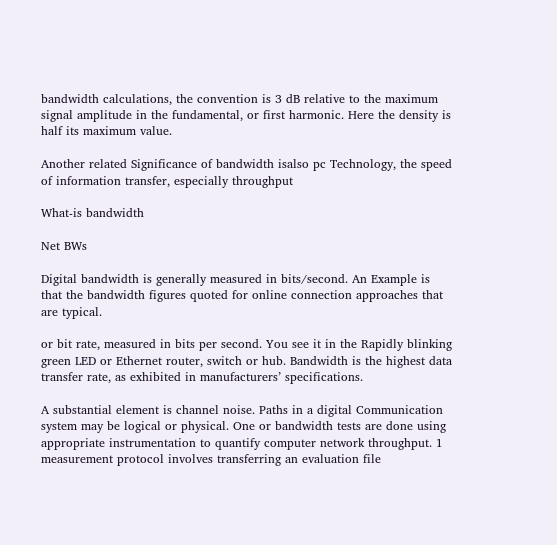bandwidth calculations, the convention is 3 dB relative to the maximum signal amplitude in the fundamental, or first harmonic. Here the density is half its maximum value.

Another related Significance of bandwidth isalso pc Technology, the speed of information transfer, especially throughput

What-is bandwidth

Net BWs

Digital bandwidth is generally measured in bits/second. An Example is that the bandwidth figures quoted for online connection approaches that are typical.

or bit rate, measured in bits per second. You see it in the Rapidly blinking green LED or Ethernet router, switch or hub. Bandwidth is the highest data transfer rate, as exhibited in manufacturers’ specifications.

A substantial element is channel noise. Paths in a digital Communication system may be logical or physical. One or bandwidth tests are done using appropriate instrumentation to quantify computer network throughput. 1 measurement protocol involves transferring an evaluation file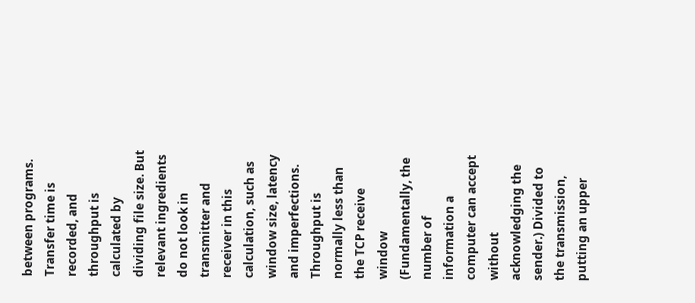between programs. Transfer time is recorded, and throughput is calculated by dividing file size. But relevant ingredients do not look in transmitter and receiver in this calculation, such as window size, latency and imperfections. Throughput is normally less than the TCP receive window (Fundamentally, the number of information a computer can accept without acknowledging the sender.) Divided to the transmission, putting an upper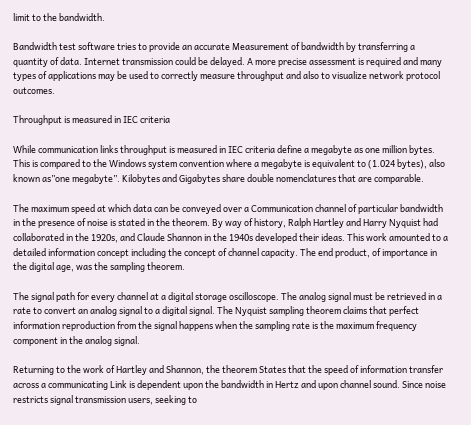limit to the bandwidth.

Bandwidth test software tries to provide an accurate Measurement of bandwidth by transferring a quantity of data. Internet transmission could be delayed. A more precise assessment is required and many types of applications may be used to correctly measure throughput and also to visualize network protocol outcomes.

Throughput is measured in IEC criteria

While communication links throughput is measured in IEC criteria define a megabyte as one million bytes. This is compared to the Windows system convention where a megabyte is equivalent to (1.024 bytes), also known as”one megabyte”. Kilobytes and Gigabytes share double nomenclatures that are comparable.

The maximum speed at which data can be conveyed over a Communication channel of particular bandwidth in the presence of noise is stated in the theorem. By way of history, Ralph Hartley and Harry Nyquist had collaborated in the 1920s, and Claude Shannon in the 1940s developed their ideas. This work amounted to a detailed information concept including the concept of channel capacity. The end product, of importance in the digital age, was the sampling theorem.

The signal path for every channel at a digital storage oscilloscope. The analog signal must be retrieved in a rate to convert an analog signal to a digital signal. The Nyquist sampling theorem claims that perfect information reproduction from the signal happens when the sampling rate is the maximum frequency component in the analog signal.

Returning to the work of Hartley and Shannon, the theorem States that the speed of information transfer across a communicating Link is dependent upon the bandwidth in Hertz and upon channel sound. Since noise restricts signal transmission users, seeking to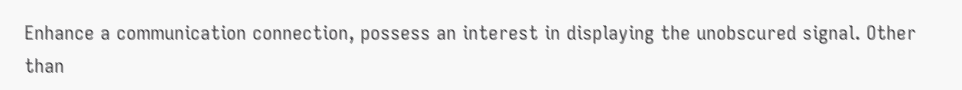Enhance a communication connection, possess an interest in displaying the unobscured signal. Other than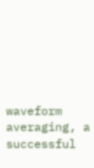waveform averaging, a successful